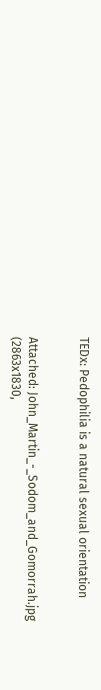TEDx: Pedophilia is a natural sexual orientation


Attached: John_Martin_-_Sodom_and_Gomorrah.jpg (2863x1830,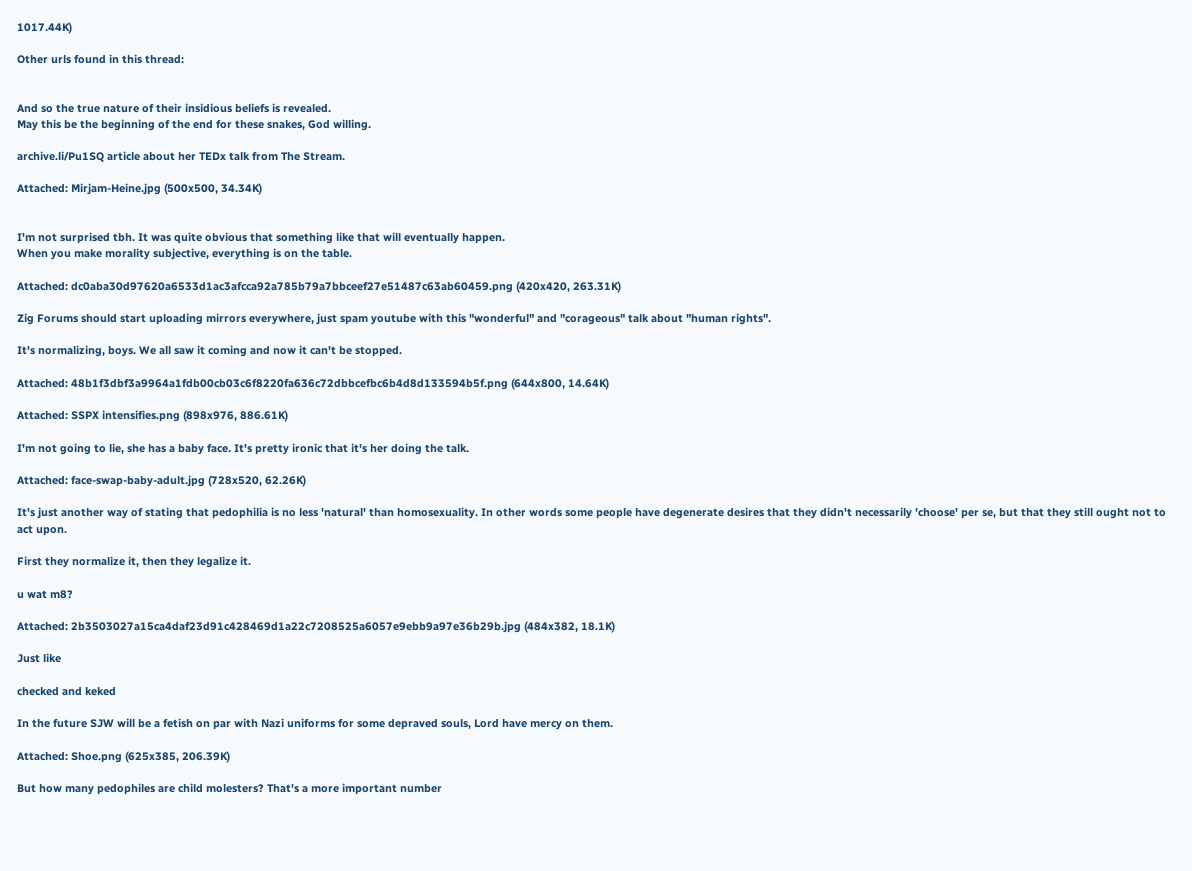1017.44K)

Other urls found in this thread:


And so the true nature of their insidious beliefs is revealed.
May this be the beginning of the end for these snakes, God willing.

archive.li/Pu1SQ article about her TEDx talk from The Stream.

Attached: Mirjam-Heine.jpg (500x500, 34.34K)


I'm not surprised tbh. It was quite obvious that something like that will eventually happen.
When you make morality subjective, everything is on the table.

Attached: dc0aba30d97620a6533d1ac3afcca92a785b79a7bbceef27e51487c63ab60459.png (420x420, 263.31K)

Zig Forums should start uploading mirrors everywhere, just spam youtube with this "wonderful" and "corageous" talk about "human rights".

It's normalizing, boys. We all saw it coming and now it can't be stopped.

Attached: 48b1f3dbf3a9964a1fdb00cb03c6f8220fa636c72dbbcefbc6b4d8d133594b5f.png (644x800, 14.64K)

Attached: SSPX intensifies.png (898x976, 886.61K)

I'm not going to lie, she has a baby face. It's pretty ironic that it's her doing the talk.

Attached: face-swap-baby-adult.jpg (728x520, 62.26K)

It's just another way of stating that pedophilia is no less 'natural' than homosexuality. In other words some people have degenerate desires that they didn't necessarily 'choose' per se, but that they still ought not to act upon.

First they normalize it, then they legalize it.

u wat m8?

Attached: 2b3503027a15ca4daf23d91c428469d1a22c7208525a6057e9ebb9a97e36b29b.jpg (484x382, 18.1K)

Just like

checked and keked

In the future SJW will be a fetish on par with Nazi uniforms for some depraved souls, Lord have mercy on them.

Attached: Shoe.png (625x385, 206.39K)

But how many pedophiles are child molesters? That's a more important number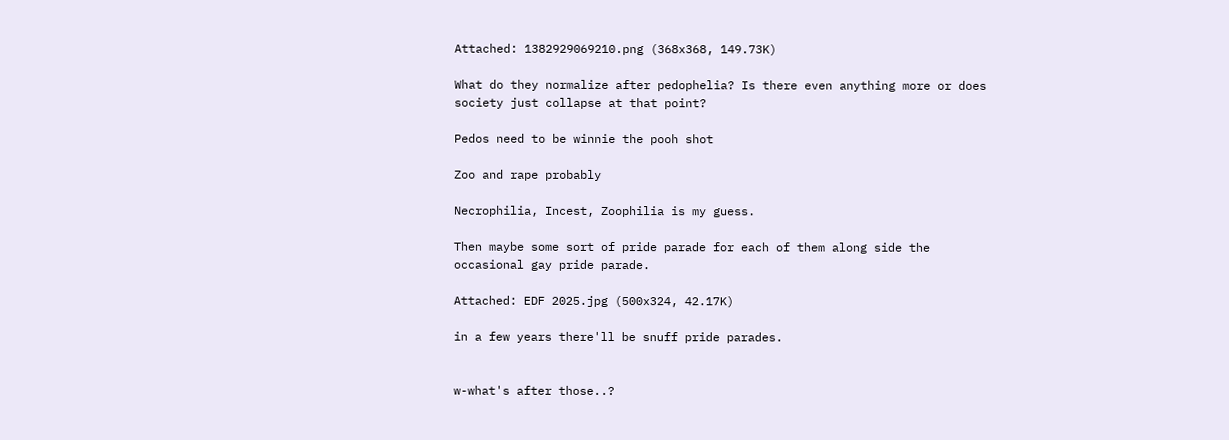Attached: 1382929069210.png (368x368, 149.73K)

What do they normalize after pedophelia? Is there even anything more or does society just collapse at that point?

Pedos need to be winnie the pooh shot

Zoo and rape probably

Necrophilia, Incest, Zoophilia is my guess.

Then maybe some sort of pride parade for each of them along side the occasional gay pride parade.

Attached: EDF 2025.jpg (500x324, 42.17K)

in a few years there'll be snuff pride parades.


w-what's after those..?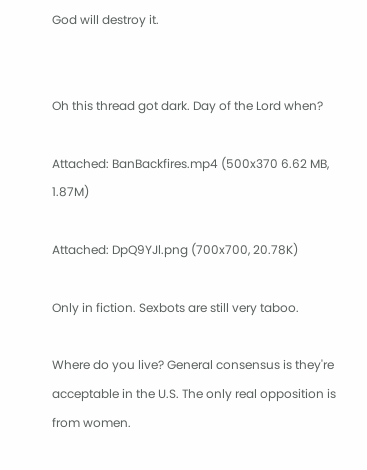God will destroy it.


Oh this thread got dark. Day of the Lord when?

Attached: BanBackfires.mp4 (500x370 6.62 MB, 1.87M)

Attached: DpQ9YJl.png (700x700, 20.78K)

Only in fiction. Sexbots are still very taboo.

Where do you live? General consensus is they're acceptable in the U.S. The only real opposition is from women.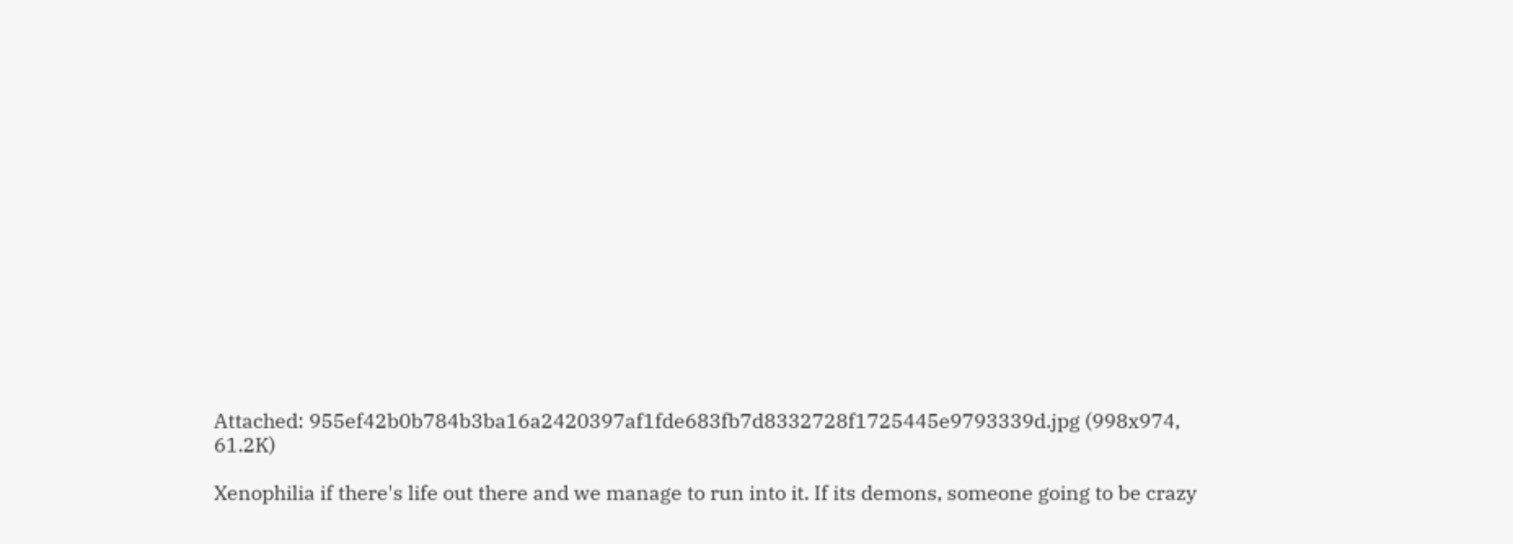Attached: 955ef42b0b784b3ba16a2420397af1fde683fb7d8332728f1725445e9793339d.jpg (998x974, 61.2K)

Xenophilia if there's life out there and we manage to run into it. If its demons, someone going to be crazy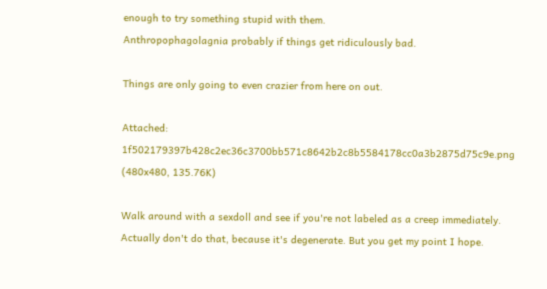enough to try something stupid with them.
Anthropophagolagnia probably if things get ridiculously bad.

Things are only going to even crazier from here on out.

Attached: 1f502179397b428c2ec36c3700bb571c8642b2c8b5584178cc0a3b2875d75c9e.png (480x480, 135.76K)

Walk around with a sexdoll and see if you're not labeled as a creep immediately.
Actually don't do that, because it's degenerate. But you get my point I hope.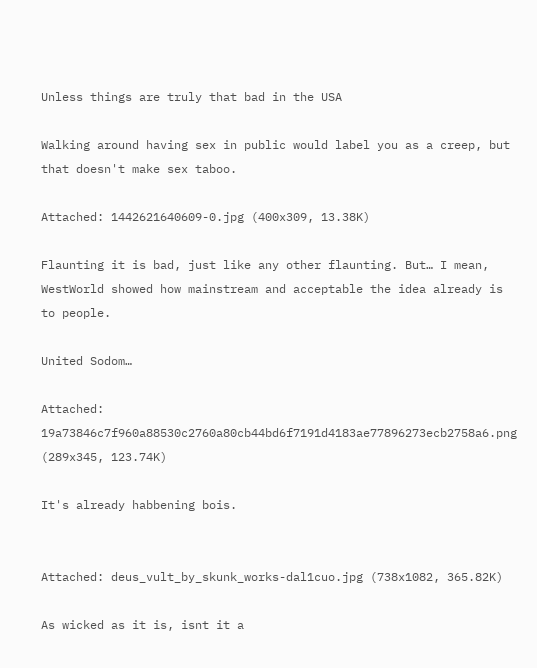Unless things are truly that bad in the USA

Walking around having sex in public would label you as a creep, but that doesn't make sex taboo.

Attached: 1442621640609-0.jpg (400x309, 13.38K)

Flaunting it is bad, just like any other flaunting. But… I mean, WestWorld showed how mainstream and acceptable the idea already is to people.

United Sodom…

Attached: 19a73846c7f960a88530c2760a80cb44bd6f7191d4183ae77896273ecb2758a6.png (289x345, 123.74K)

It's already habbening bois.


Attached: deus_vult_by_skunk_works-dal1cuo.jpg (738x1082, 365.82K)

As wicked as it is, isnt it a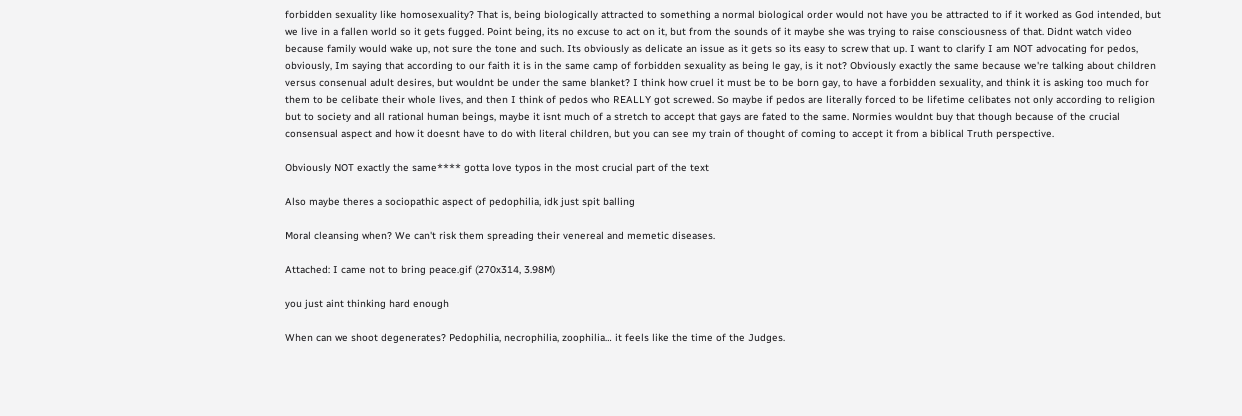forbidden sexuality like homosexuality? That is, being biologically attracted to something a normal biological order would not have you be attracted to if it worked as God intended, but we live in a fallen world so it gets fugged. Point being, its no excuse to act on it, but from the sounds of it maybe she was trying to raise consciousness of that. Didnt watch video because family would wake up, not sure the tone and such. Its obviously as delicate an issue as it gets so its easy to screw that up. I want to clarify I am NOT advocating for pedos, obviously, Im saying that according to our faith it is in the same camp of forbidden sexuality as being le gay, is it not? Obviously exactly the same because we're talking about children versus consenual adult desires, but wouldnt be under the same blanket? I think how cruel it must be to be born gay, to have a forbidden sexuality, and think it is asking too much for them to be celibate their whole lives, and then I think of pedos who REALLY got screwed. So maybe if pedos are literally forced to be lifetime celibates not only according to religion but to society and all rational human beings, maybe it isnt much of a stretch to accept that gays are fated to the same. Normies wouldnt buy that though because of the crucial consensual aspect and how it doesnt have to do with literal children, but you can see my train of thought of coming to accept it from a biblical Truth perspective.

Obviously NOT exactly the same**** gotta love typos in the most crucial part of the text

Also maybe theres a sociopathic aspect of pedophilia, idk just spit balling

Moral cleansing when? We can't risk them spreading their venereal and memetic diseases.

Attached: I came not to bring peace.gif (270x314, 3.98M)

you just aint thinking hard enough

When can we shoot degenerates? Pedophilia, necrophilia, zoophilia… it feels like the time of the Judges.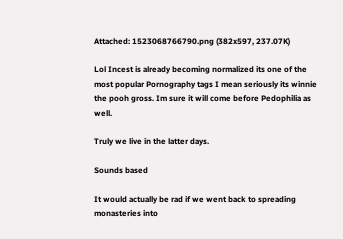Attached: 1523068766790.png (382x597, 237.07K)

Lol Incest is already becoming normalized its one of the most popular Pornography tags I mean seriously its winnie the pooh gross. Im sure it will come before Pedophilia as well.

Truly we live in the latter days.

Sounds based

It would actually be rad if we went back to spreading monasteries into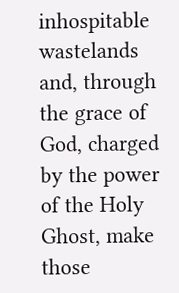inhospitable wastelands and, through the grace of God, charged by the power of the Holy Ghost, make those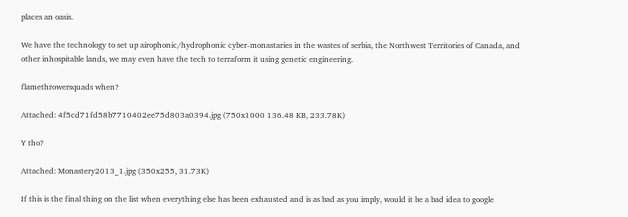places an oasis.

We have the technology to set up airophonic/hydrophonic cyber-monastaries in the wastes of serbia, the Northwest Territories of Canada, and other inhospitable lands, we may even have the tech to terraform it using genetic engineering.

flamethrowersquads when?

Attached: 4f5cd71fd58b7710402ee75d803a0394.jpg (750x1000 136.48 KB, 233.78K)

Y tho?

Attached: Monastery2013_1.jpg (350x255, 31.73K)

If this is the final thing on the list when everything else has been exhausted and is as bad as you imply, would it be a bad idea to google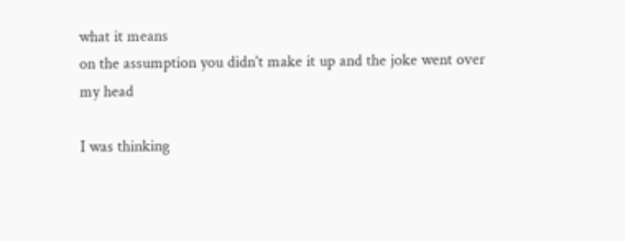what it means
on the assumption you didn't make it up and the joke went over my head

I was thinking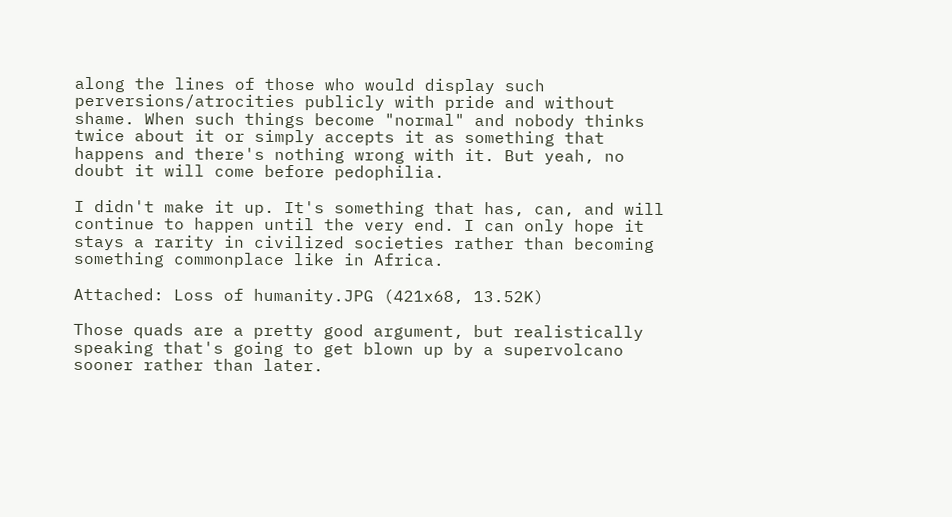along the lines of those who would display such perversions/atrocities publicly with pride and without shame. When such things become "normal" and nobody thinks twice about it or simply accepts it as something that happens and there's nothing wrong with it. But yeah, no doubt it will come before pedophilia.

I didn't make it up. It's something that has, can, and will continue to happen until the very end. I can only hope it stays a rarity in civilized societies rather than becoming something commonplace like in Africa.

Attached: Loss of humanity.JPG (421x68, 13.52K)

Those quads are a pretty good argument, but realistically speaking that's going to get blown up by a supervolcano sooner rather than later.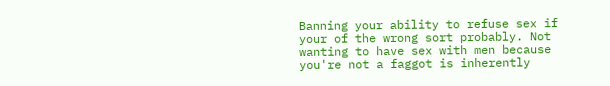Banning your ability to refuse sex if your of the wrong sort probably. Not wanting to have sex with men because you're not a faggot is inherently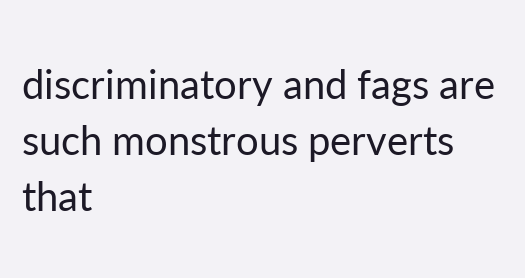discriminatory and fags are such monstrous perverts that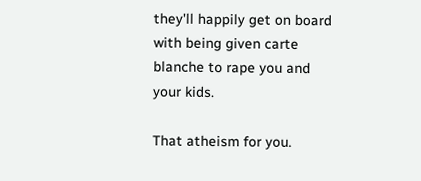they'll happily get on board with being given carte blanche to rape you and your kids.

That atheism for you.